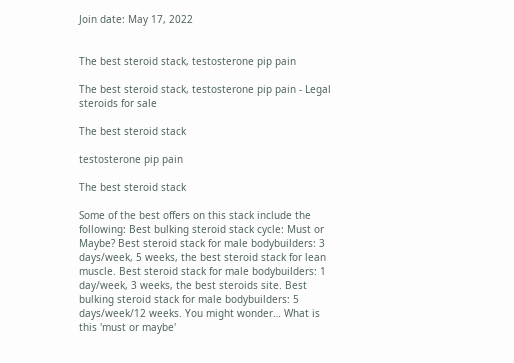Join date: May 17, 2022


The best steroid stack, testosterone pip pain

The best steroid stack, testosterone pip pain - Legal steroids for sale

The best steroid stack

testosterone pip pain

The best steroid stack

Some of the best offers on this stack include the following: Best bulking steroid stack cycle: Must or Maybe? Best steroid stack for male bodybuilders: 3 days/week, 5 weeks, the best steroid stack for lean muscle. Best steroid stack for male bodybuilders: 1 day/week, 3 weeks, the best steroids site. Best bulking steroid stack for male bodybuilders: 5 days/week/12 weeks. You might wonder… What is this 'must or maybe'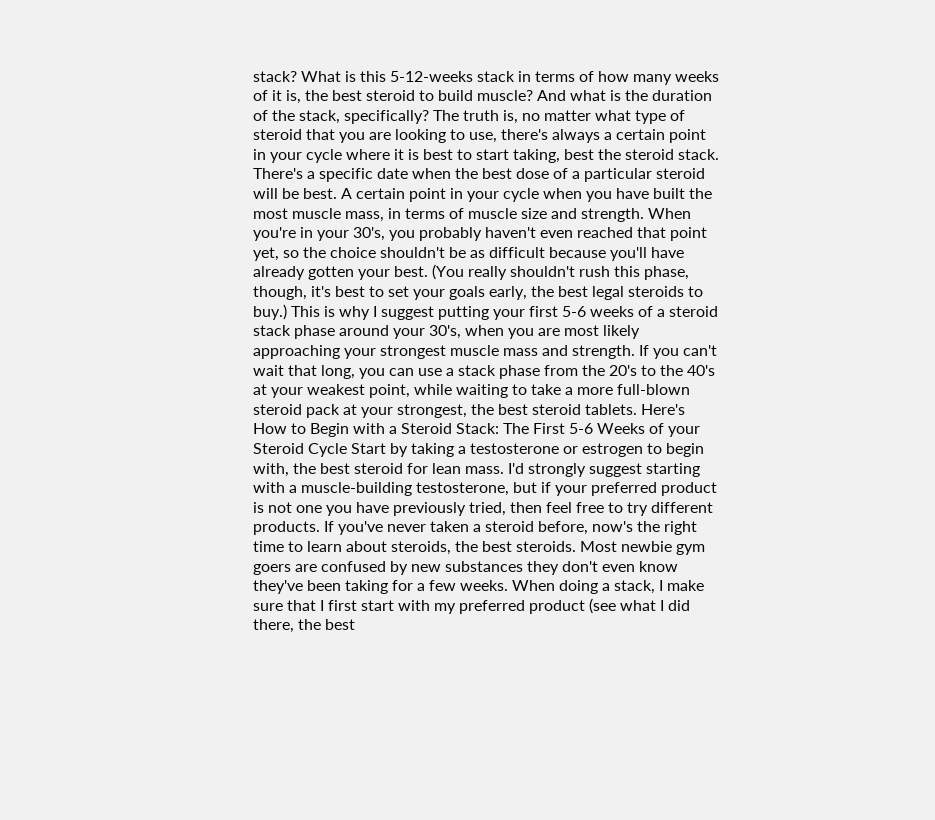stack? What is this 5-12-weeks stack in terms of how many weeks of it is, the best steroid to build muscle? And what is the duration of the stack, specifically? The truth is, no matter what type of steroid that you are looking to use, there's always a certain point in your cycle where it is best to start taking, best the steroid stack. There's a specific date when the best dose of a particular steroid will be best. A certain point in your cycle when you have built the most muscle mass, in terms of muscle size and strength. When you're in your 30's, you probably haven't even reached that point yet, so the choice shouldn't be as difficult because you'll have already gotten your best. (You really shouldn't rush this phase, though, it's best to set your goals early, the best legal steroids to buy.) This is why I suggest putting your first 5-6 weeks of a steroid stack phase around your 30's, when you are most likely approaching your strongest muscle mass and strength. If you can't wait that long, you can use a stack phase from the 20's to the 40's at your weakest point, while waiting to take a more full-blown steroid pack at your strongest, the best steroid tablets. Here's How to Begin with a Steroid Stack: The First 5-6 Weeks of your Steroid Cycle Start by taking a testosterone or estrogen to begin with, the best steroid for lean mass. I'd strongly suggest starting with a muscle-building testosterone, but if your preferred product is not one you have previously tried, then feel free to try different products. If you've never taken a steroid before, now's the right time to learn about steroids, the best steroids. Most newbie gym goers are confused by new substances they don't even know they've been taking for a few weeks. When doing a stack, I make sure that I first start with my preferred product (see what I did there, the best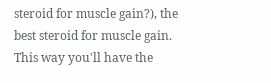steroid for muscle gain?), the best steroid for muscle gain. This way you'll have the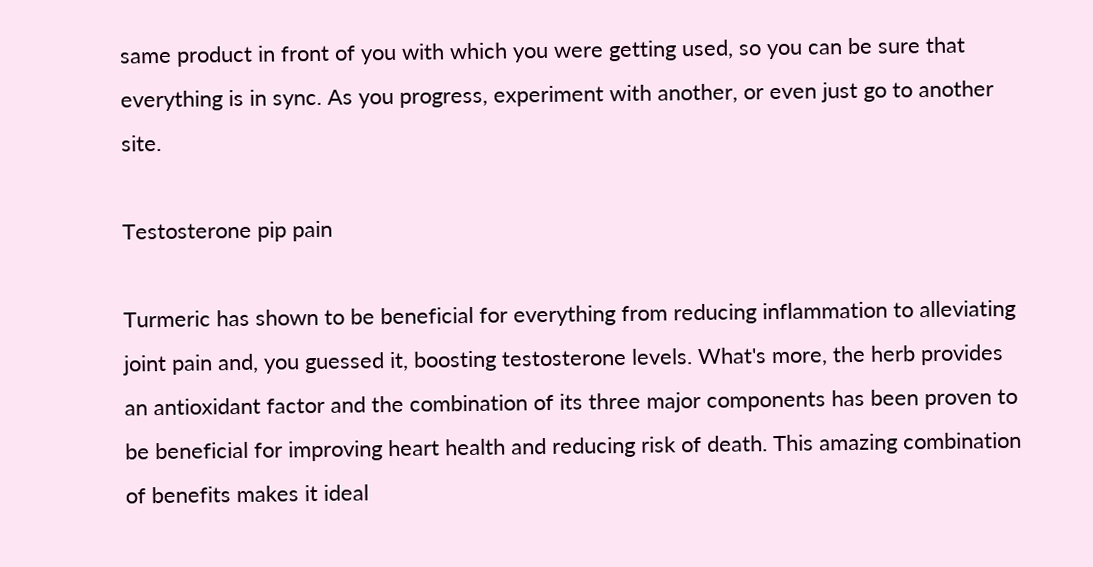same product in front of you with which you were getting used, so you can be sure that everything is in sync. As you progress, experiment with another, or even just go to another site.

Testosterone pip pain

Turmeric has shown to be beneficial for everything from reducing inflammation to alleviating joint pain and, you guessed it, boosting testosterone levels. What's more, the herb provides an antioxidant factor and the combination of its three major components has been proven to be beneficial for improving heart health and reducing risk of death. This amazing combination of benefits makes it ideal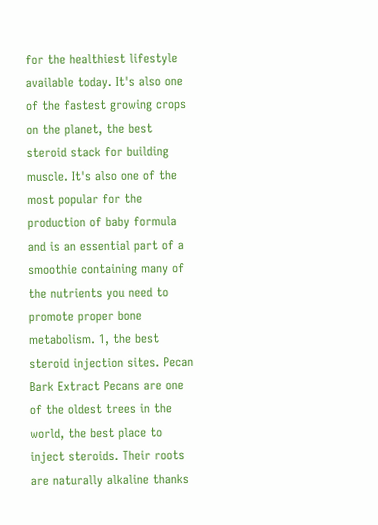for the healthiest lifestyle available today. It's also one of the fastest growing crops on the planet, the best steroid stack for building muscle. It's also one of the most popular for the production of baby formula and is an essential part of a smoothie containing many of the nutrients you need to promote proper bone metabolism. 1, the best steroid injection sites. Pecan Bark Extract Pecans are one of the oldest trees in the world, the best place to inject steroids. Their roots are naturally alkaline thanks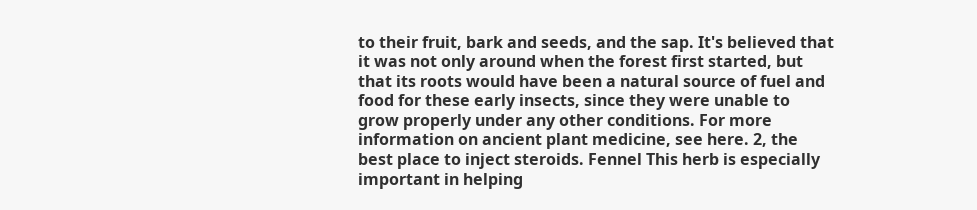to their fruit, bark and seeds, and the sap. It's believed that it was not only around when the forest first started, but that its roots would have been a natural source of fuel and food for these early insects, since they were unable to grow properly under any other conditions. For more information on ancient plant medicine, see here. 2, the best place to inject steroids. Fennel This herb is especially important in helping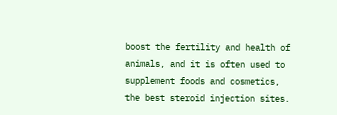boost the fertility and health of animals, and it is often used to supplement foods and cosmetics, the best steroid injection sites.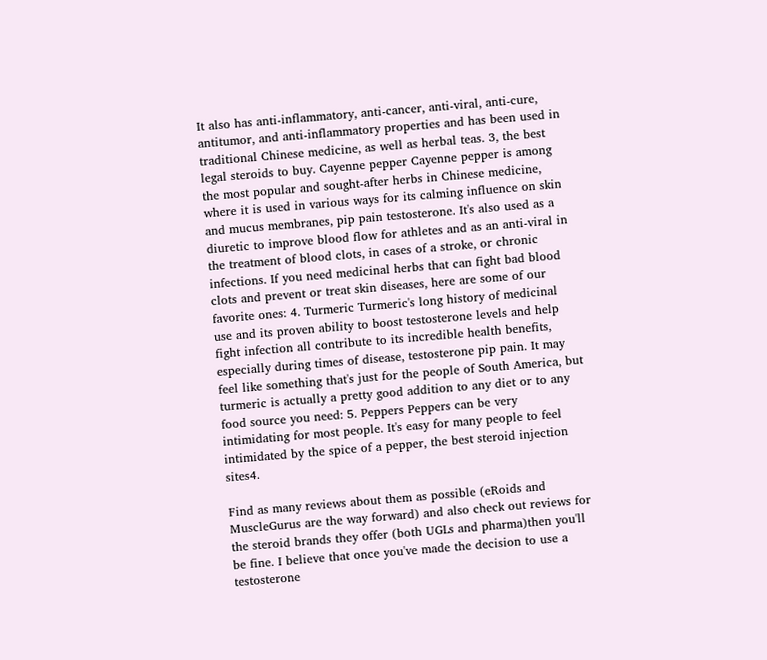It also has anti-inflammatory, anti-cancer, anti-viral, anti-cure, antitumor, and anti-inflammatory properties and has been used in traditional Chinese medicine, as well as herbal teas. 3, the best legal steroids to buy. Cayenne pepper Cayenne pepper is among the most popular and sought-after herbs in Chinese medicine, where it is used in various ways for its calming influence on skin and mucus membranes, pip pain testosterone. It's also used as a diuretic to improve blood flow for athletes and as an anti-viral in the treatment of blood clots, in cases of a stroke, or chronic infections. If you need medicinal herbs that can fight bad blood clots and prevent or treat skin diseases, here are some of our favorite ones: 4. Turmeric Turmeric's long history of medicinal use and its proven ability to boost testosterone levels and help fight infection all contribute to its incredible health benefits, especially during times of disease, testosterone pip pain. It may feel like something that's just for the people of South America, but turmeric is actually a pretty good addition to any diet or to any food source you need: 5. Peppers Peppers can be very intimidating for most people. It's easy for many people to feel intimidated by the spice of a pepper, the best steroid injection sites4.

Find as many reviews about them as possible (eRoids and MuscleGurus are the way forward) and also check out reviews for the steroid brands they offer (both UGLs and pharma)then you'll be fine. I believe that once you've made the decision to use a testosterone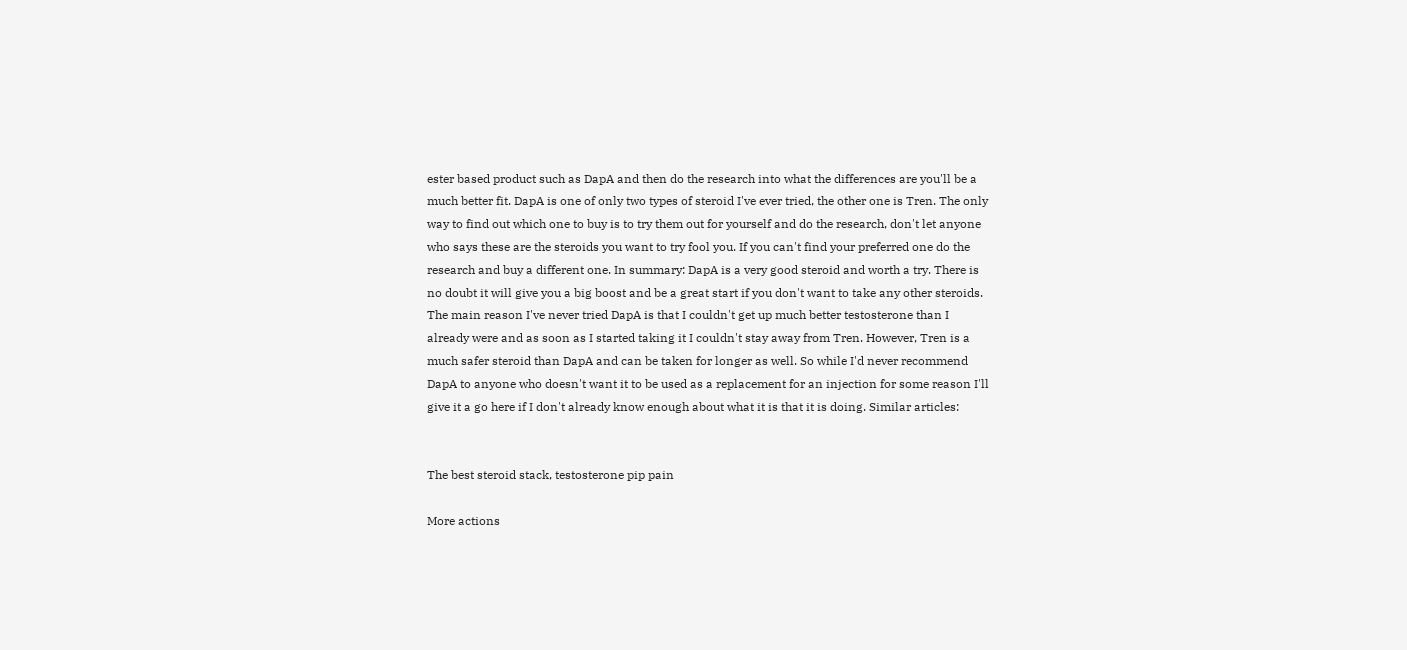ester based product such as DapA and then do the research into what the differences are you'll be a much better fit. DapA is one of only two types of steroid I've ever tried, the other one is Tren. The only way to find out which one to buy is to try them out for yourself and do the research, don't let anyone who says these are the steroids you want to try fool you. If you can't find your preferred one do the research and buy a different one. In summary: DapA is a very good steroid and worth a try. There is no doubt it will give you a big boost and be a great start if you don't want to take any other steroids. The main reason I've never tried DapA is that I couldn't get up much better testosterone than I already were and as soon as I started taking it I couldn't stay away from Tren. However, Tren is a much safer steroid than DapA and can be taken for longer as well. So while I'd never recommend DapA to anyone who doesn't want it to be used as a replacement for an injection for some reason I'll give it a go here if I don't already know enough about what it is that it is doing. Similar articles:


The best steroid stack, testosterone pip pain

More actions